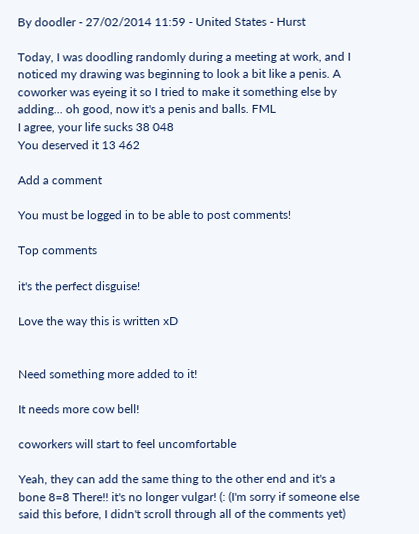By doodler - 27/02/2014 11:59 - United States - Hurst

Today, I was doodling randomly during a meeting at work, and I noticed my drawing was beginning to look a bit like a penis. A coworker was eyeing it so I tried to make it something else by adding... oh good, now it's a penis and balls. FML
I agree, your life sucks 38 048
You deserved it 13 462

Add a comment

You must be logged in to be able to post comments!

Top comments

it's the perfect disguise!

Love the way this is written xD


Need something more added to it!

It needs more cow bell!

coworkers will start to feel uncomfortable

Yeah, they can add the same thing to the other end and it's a bone 8=8 There!! it's no longer vulgar! (: (I'm sorry if someone else said this before, I didn't scroll through all of the comments yet)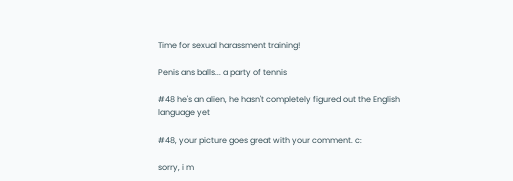Time for sexual harassment training!

Penis ans balls... a party of tennis

#48 he's an alien, he hasn't completely figured out the English language yet

#48, your picture goes great with your comment. c:

sorry, i m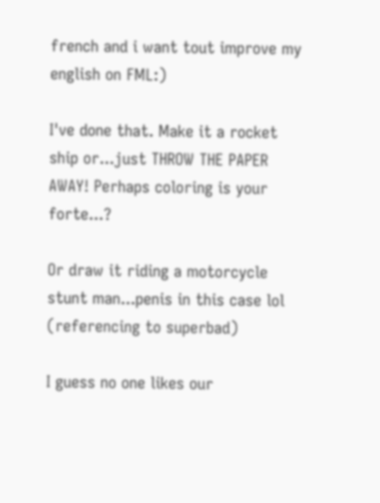french and i want tout improve my english on FML:)

I've done that. Make it a rocket ship or...just THROW THE PAPER AWAY! Perhaps coloring is your forte...?

Or draw it riding a motorcycle stunt man...penis in this case lol (referencing to superbad)

I guess no one likes our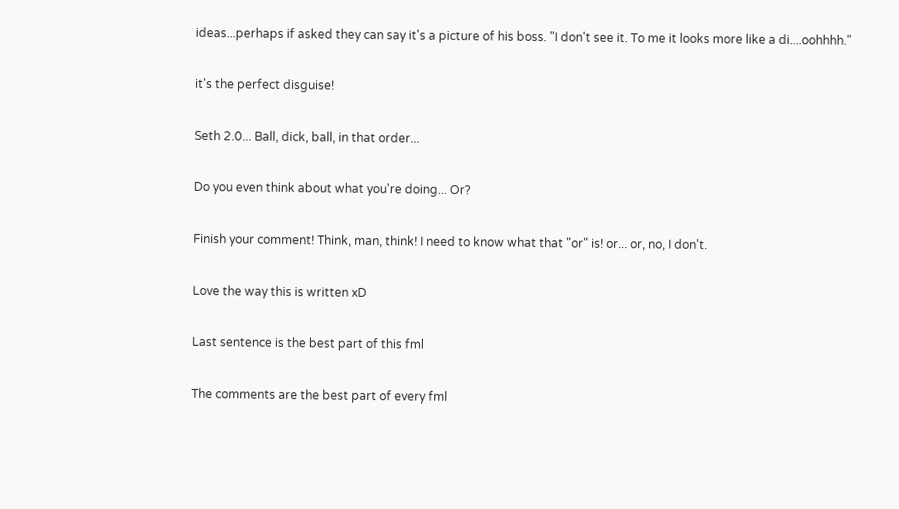ideas...perhaps if asked they can say it's a picture of his boss. "I don't see it. To me it looks more like a di....oohhhh."

it's the perfect disguise!

Seth 2.0... Ball, dick, ball, in that order...

Do you even think about what you're doing... Or?

Finish your comment! Think, man, think! I need to know what that "or" is! or... or, no, I don't.

Love the way this is written xD

Last sentence is the best part of this fml

The comments are the best part of every fml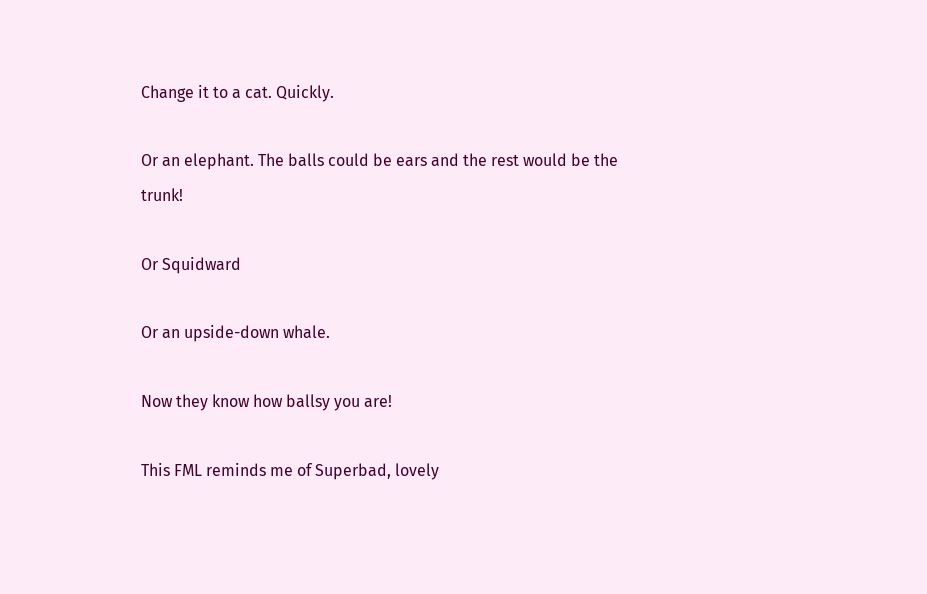Change it to a cat. Quickly.

Or an elephant. The balls could be ears and the rest would be the trunk!

Or Squidward

Or an upside-down whale.

Now they know how ballsy you are!

This FML reminds me of Superbad, lovely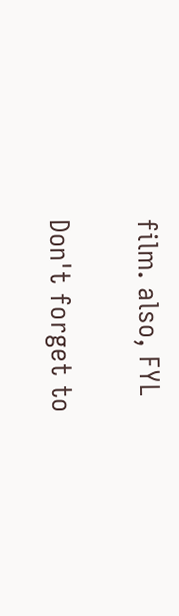film. also, FYL

Don't forget to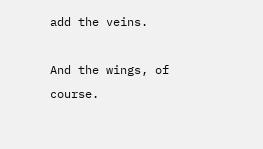add the veins.

And the wings, of course.